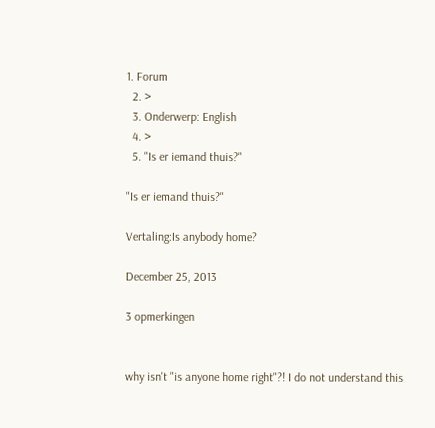1. Forum
  2. >
  3. Onderwerp: English
  4. >
  5. "Is er iemand thuis?"

"Is er iemand thuis?"

Vertaling:Is anybody home?

December 25, 2013

3 opmerkingen


why isn't "is anyone home right"?! I do not understand this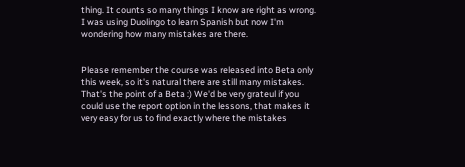thing. It counts so many things I know are right as wrong. I was using Duolingo to learn Spanish but now I'm wondering how many mistakes are there.


Please remember the course was released into Beta only this week, so it's natural there are still many mistakes. That's the point of a Beta :) We'd be very grateul if you could use the report option in the lessons, that makes it very easy for us to find exactly where the mistakes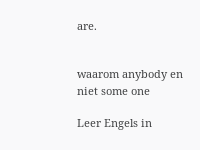are.


waarom anybody en niet some one

Leer Engels in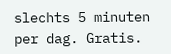slechts 5 minuten per dag. Gratis.